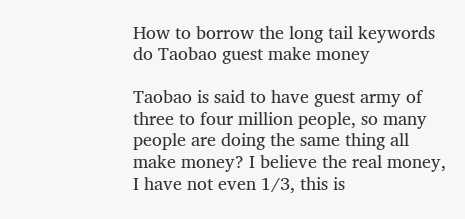How to borrow the long tail keywords do Taobao guest make money

Taobao is said to have guest army of three to four million people, so many people are doing the same thing all make money? I believe the real money, I have not even 1/3, this is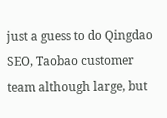just a guess to do Qingdao SEO, Taobao customer team although large, but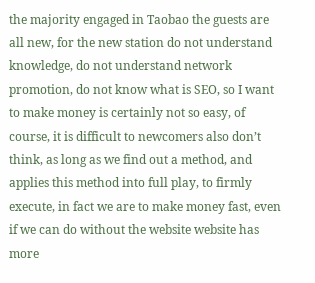the majority engaged in Taobao the guests are all new, for the new station do not understand knowledge, do not understand network promotion, do not know what is SEO, so I want to make money is certainly not so easy, of course, it is difficult to newcomers also don’t think, as long as we find out a method, and applies this method into full play, to firmly execute, in fact we are to make money fast, even if we can do without the website website has more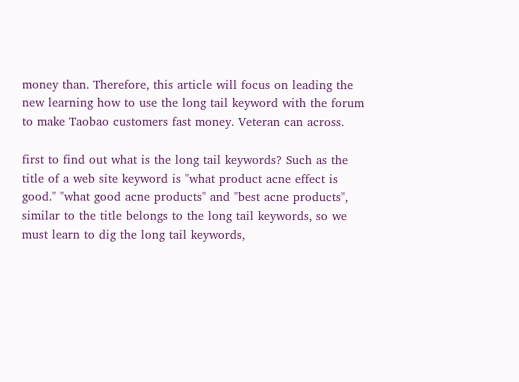money than. Therefore, this article will focus on leading the new learning how to use the long tail keyword with the forum to make Taobao customers fast money. Veteran can across.

first to find out what is the long tail keywords? Such as the title of a web site keyword is "what product acne effect is good." "what good acne products" and "best acne products", similar to the title belongs to the long tail keywords, so we must learn to dig the long tail keywords,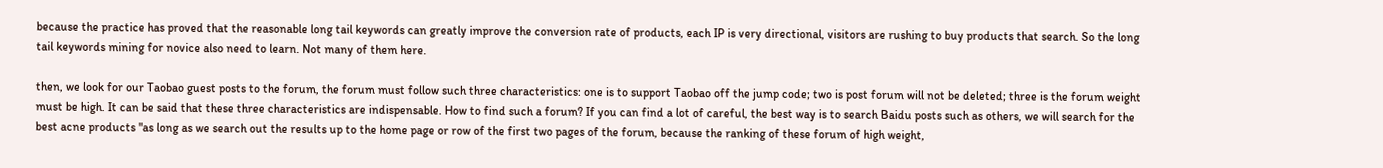because the practice has proved that the reasonable long tail keywords can greatly improve the conversion rate of products, each IP is very directional, visitors are rushing to buy products that search. So the long tail keywords mining for novice also need to learn. Not many of them here.

then, we look for our Taobao guest posts to the forum, the forum must follow such three characteristics: one is to support Taobao off the jump code; two is post forum will not be deleted; three is the forum weight must be high. It can be said that these three characteristics are indispensable. How to find such a forum? If you can find a lot of careful, the best way is to search Baidu posts such as others, we will search for the best acne products "as long as we search out the results up to the home page or row of the first two pages of the forum, because the ranking of these forum of high weight,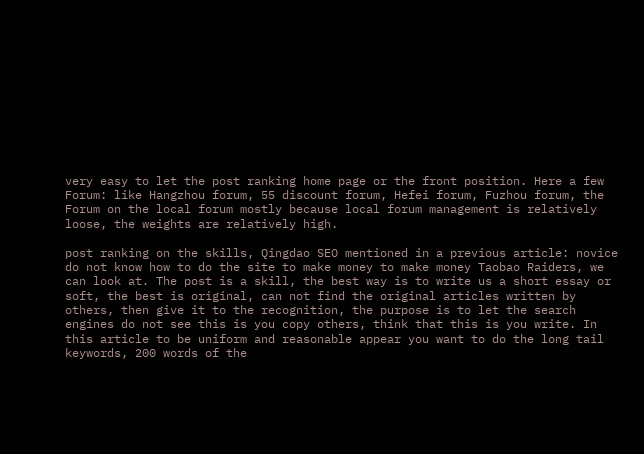very easy to let the post ranking home page or the front position. Here a few Forum: like Hangzhou forum, 55 discount forum, Hefei forum, Fuzhou forum, the Forum on the local forum mostly because local forum management is relatively loose, the weights are relatively high.

post ranking on the skills, Qingdao SEO mentioned in a previous article: novice do not know how to do the site to make money to make money Taobao Raiders, we can look at. The post is a skill, the best way is to write us a short essay or soft, the best is original, can not find the original articles written by others, then give it to the recognition, the purpose is to let the search engines do not see this is you copy others, think that this is you write. In this article to be uniform and reasonable appear you want to do the long tail keywords, 200 words of the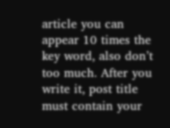article you can appear 10 times the key word, also don’t too much. After you write it, post title must contain your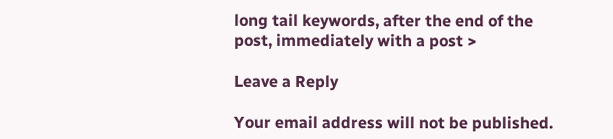long tail keywords, after the end of the post, immediately with a post >

Leave a Reply

Your email address will not be published.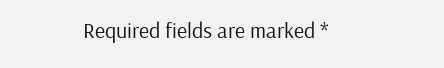Required fields are marked *